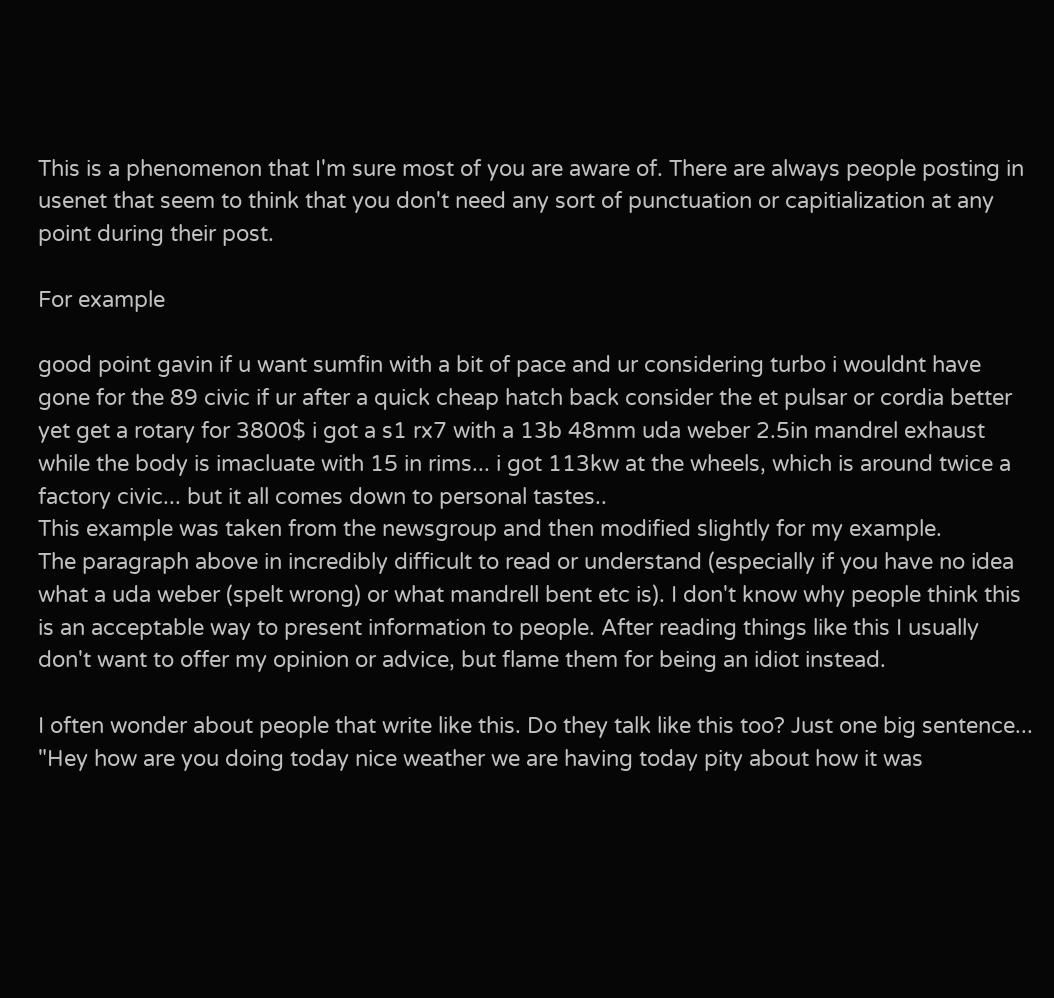This is a phenomenon that I'm sure most of you are aware of. There are always people posting in usenet that seem to think that you don't need any sort of punctuation or capitialization at any point during their post.

For example

good point gavin if u want sumfin with a bit of pace and ur considering turbo i wouldnt have gone for the 89 civic if ur after a quick cheap hatch back consider the et pulsar or cordia better yet get a rotary for 3800$ i got a s1 rx7 with a 13b 48mm uda weber 2.5in mandrel exhaust while the body is imacluate with 15 in rims... i got 113kw at the wheels, which is around twice a factory civic... but it all comes down to personal tastes..
This example was taken from the newsgroup and then modified slightly for my example.
The paragraph above in incredibly difficult to read or understand (especially if you have no idea what a uda weber (spelt wrong) or what mandrell bent etc is). I don't know why people think this is an acceptable way to present information to people. After reading things like this I usually don't want to offer my opinion or advice, but flame them for being an idiot instead.

I often wonder about people that write like this. Do they talk like this too? Just one big sentence... "Hey how are you doing today nice weather we are having today pity about how it was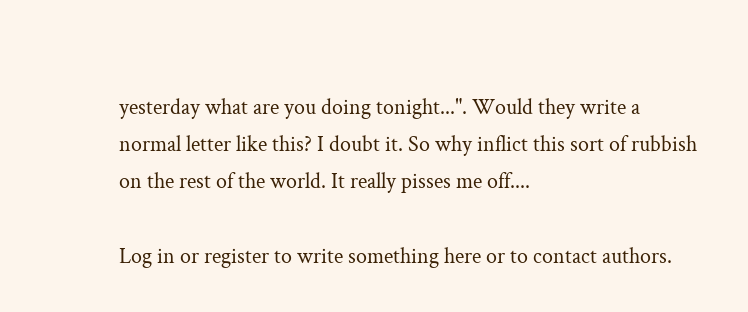yesterday what are you doing tonight...". Would they write a normal letter like this? I doubt it. So why inflict this sort of rubbish on the rest of the world. It really pisses me off....

Log in or register to write something here or to contact authors.